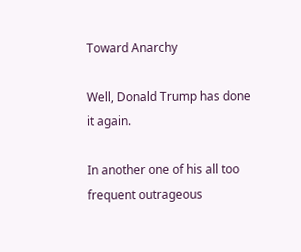Toward Anarchy

Well, Donald Trump has done it again.

In another one of his all too frequent outrageous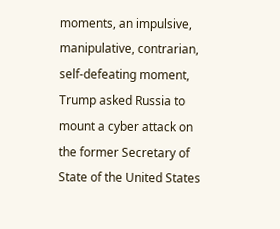moments, an impulsive, manipulative, contrarian, self-defeating moment, Trump asked Russia to mount a cyber attack on the former Secretary of State of the United States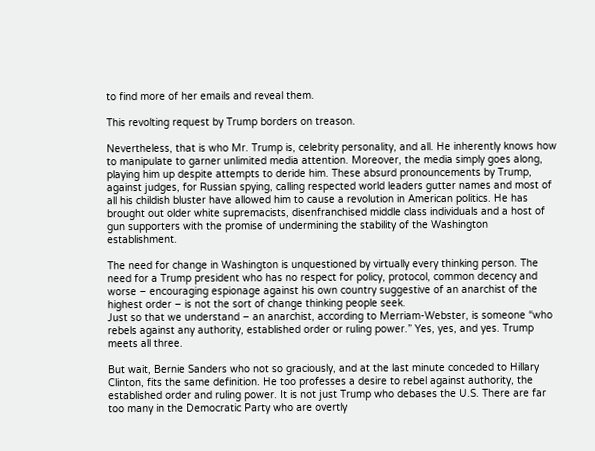to find more of her emails and reveal them.

This revolting request by Trump borders on treason.

Nevertheless, that is who Mr. Trump is, celebrity personality, and all. He inherently knows how to manipulate to garner unlimited media attention. Moreover, the media simply goes along, playing him up despite attempts to deride him. These absurd pronouncements by Trump, against judges, for Russian spying, calling respected world leaders gutter names and most of all his childish bluster have allowed him to cause a revolution in American politics. He has brought out older white supremacists, disenfranchised middle class individuals and a host of gun supporters with the promise of undermining the stability of the Washington establishment.

The need for change in Washington is unquestioned by virtually every thinking person. The need for a Trump president who has no respect for policy, protocol, common decency and worse – encouraging espionage against his own country suggestive of an anarchist of the highest order – is not the sort of change thinking people seek.
Just so that we understand – an anarchist, according to Merriam-Webster, is someone “who rebels against any authority, established order or ruling power.” Yes, yes, and yes. Trump meets all three.

But wait, Bernie Sanders who not so graciously, and at the last minute conceded to Hillary Clinton, fits the same definition. He too professes a desire to rebel against authority, the established order and ruling power. It is not just Trump who debases the U.S. There are far too many in the Democratic Party who are overtly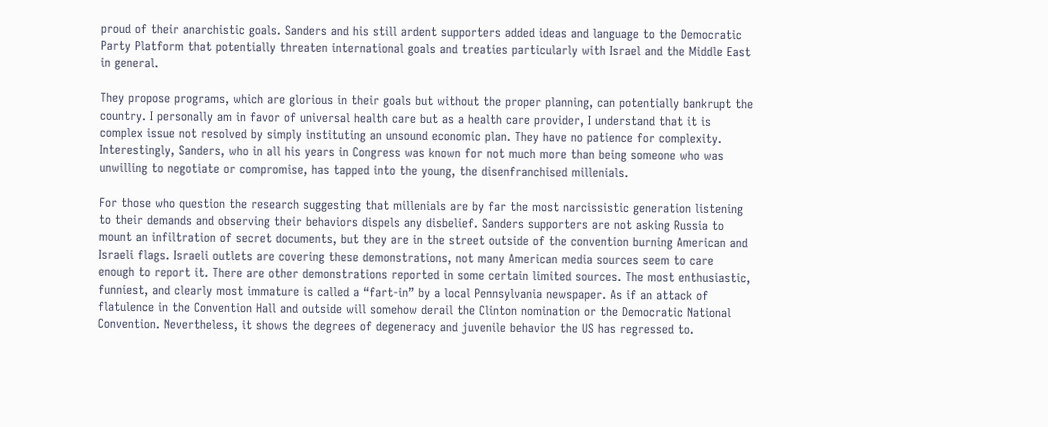proud of their anarchistic goals. Sanders and his still ardent supporters added ideas and language to the Democratic Party Platform that potentially threaten international goals and treaties particularly with Israel and the Middle East in general.

They propose programs, which are glorious in their goals but without the proper planning, can potentially bankrupt the country. I personally am in favor of universal health care but as a health care provider, I understand that it is complex issue not resolved by simply instituting an unsound economic plan. They have no patience for complexity.
Interestingly, Sanders, who in all his years in Congress was known for not much more than being someone who was unwilling to negotiate or compromise, has tapped into the young, the disenfranchised millenials.

For those who question the research suggesting that millenials are by far the most narcissistic generation listening to their demands and observing their behaviors dispels any disbelief. Sanders supporters are not asking Russia to mount an infiltration of secret documents, but they are in the street outside of the convention burning American and Israeli flags. Israeli outlets are covering these demonstrations, not many American media sources seem to care enough to report it. There are other demonstrations reported in some certain limited sources. The most enthusiastic, funniest, and clearly most immature is called a “fart-in” by a local Pennsylvania newspaper. As if an attack of flatulence in the Convention Hall and outside will somehow derail the Clinton nomination or the Democratic National Convention. Nevertheless, it shows the degrees of degeneracy and juvenile behavior the US has regressed to.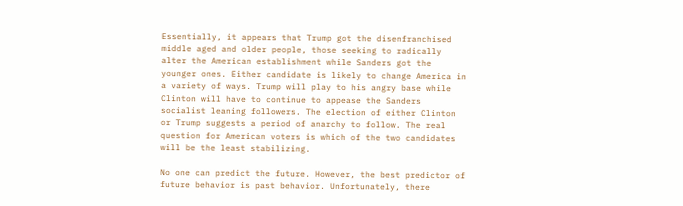Essentially, it appears that Trump got the disenfranchised middle aged and older people, those seeking to radically alter the American establishment while Sanders got the younger ones. Either candidate is likely to change America in a variety of ways. Trump will play to his angry base while Clinton will have to continue to appease the Sanders socialist leaning followers. The election of either Clinton or Trump suggests a period of anarchy to follow. The real question for American voters is which of the two candidates will be the least stabilizing.

No one can predict the future. However, the best predictor of future behavior is past behavior. Unfortunately, there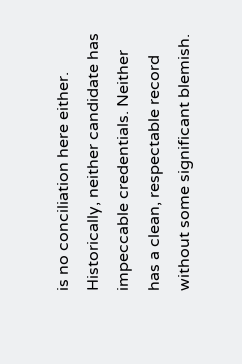is no conciliation here either. Historically, neither candidate has impeccable credentials. Neither has a clean, respectable record without some significant blemish.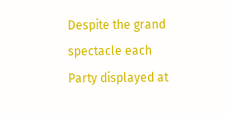Despite the grand spectacle each Party displayed at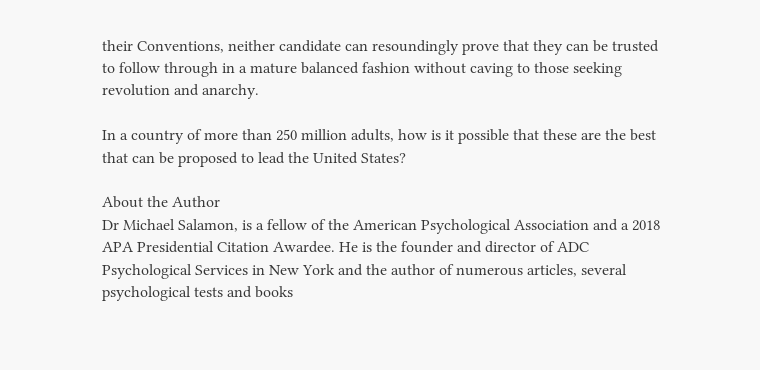their Conventions, neither candidate can resoundingly prove that they can be trusted to follow through in a mature balanced fashion without caving to those seeking revolution and anarchy.

In a country of more than 250 million adults, how is it possible that these are the best that can be proposed to lead the United States?

About the Author
Dr Michael Salamon, is a fellow of the American Psychological Association and a 2018 APA Presidential Citation Awardee. He is the founder and director of ADC Psychological Services in New York and the author of numerous articles, several psychological tests and books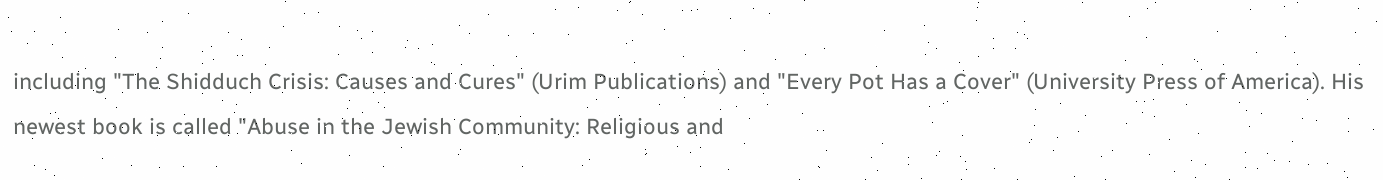including "The Shidduch Crisis: Causes and Cures" (Urim Publications) and "Every Pot Has a Cover" (University Press of America). His newest book is called "Abuse in the Jewish Community: Religious and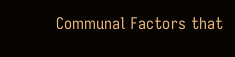Communal Factors that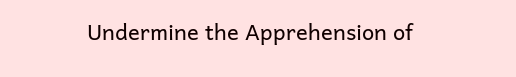Undermine the Apprehension of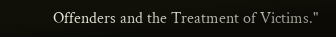Offenders and the Treatment of Victims."